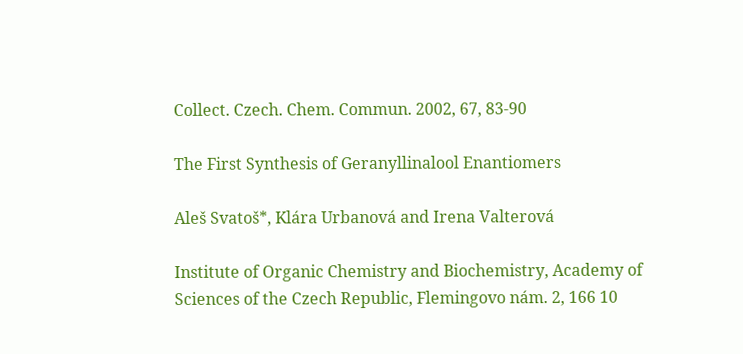Collect. Czech. Chem. Commun. 2002, 67, 83-90

The First Synthesis of Geranyllinalool Enantiomers

Aleš Svatoš*, Klára Urbanová and Irena Valterová

Institute of Organic Chemistry and Biochemistry, Academy of Sciences of the Czech Republic, Flemingovo nám. 2, 166 10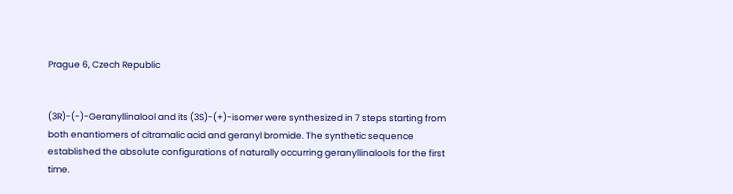Prague 6, Czech Republic


(3R)-(-)-Geranyllinalool and its (3S)-(+)-isomer were synthesized in 7 steps starting from both enantiomers of citramalic acid and geranyl bromide. The synthetic sequence established the absolute configurations of naturally occurring geranyllinalools for the first time.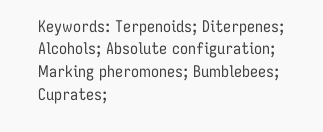Keywords: Terpenoids; Diterpenes; Alcohols; Absolute configuration; Marking pheromones; Bumblebees; Cuprates;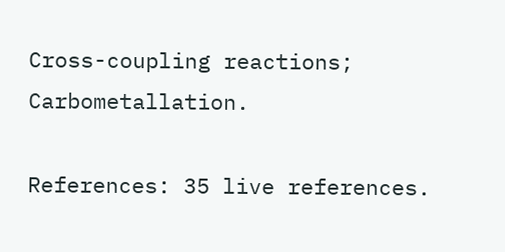Cross-coupling reactions; Carbometallation.

References: 35 live references.